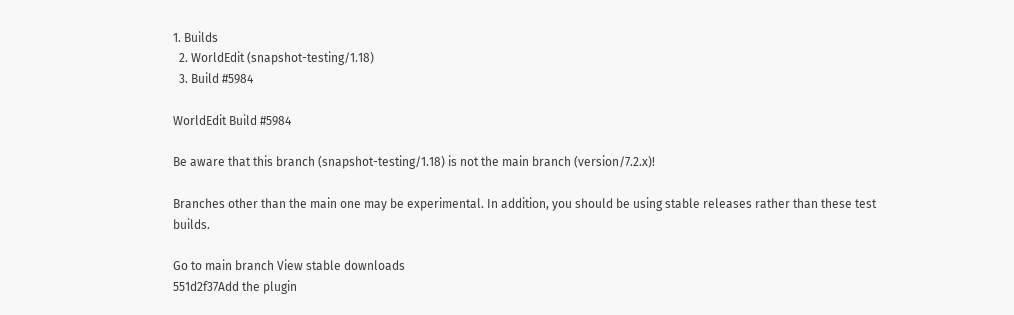1. Builds
  2. WorldEdit (snapshot-testing/1.18)
  3. Build #5984

WorldEdit Build #5984

Be aware that this branch (snapshot-testing/1.18) is not the main branch (version/7.2.x)!

Branches other than the main one may be experimental. In addition, you should be using stable releases rather than these test builds.

Go to main branch View stable downloads
551d2f37Add the plugin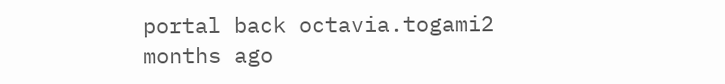portal back octavia.togami2 months ago